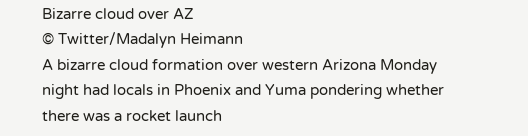Bizarre cloud over AZ
© Twitter/Madalyn Heimann
A bizarre cloud formation over western Arizona Monday night had locals in Phoenix and Yuma pondering whether there was a rocket launch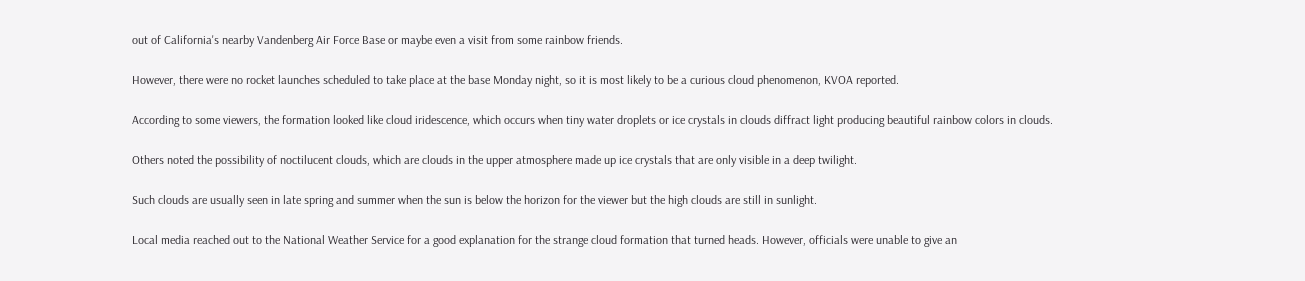out of California's nearby Vandenberg Air Force Base or maybe even a visit from some rainbow friends.

However, there were no rocket launches scheduled to take place at the base Monday night, so it is most likely to be a curious cloud phenomenon, KVOA reported.

According to some viewers, the formation looked like cloud iridescence, which occurs when tiny water droplets or ice crystals in clouds diffract light producing beautiful rainbow colors in clouds.

Others noted the possibility of noctilucent clouds, which are clouds in the upper atmosphere made up ice crystals that are only visible in a deep twilight.

Such clouds are usually seen in late spring and summer when the sun is below the horizon for the viewer but the high clouds are still in sunlight.

Local media reached out to the National Weather Service for a good explanation for the strange cloud formation that turned heads. However, officials were unable to give an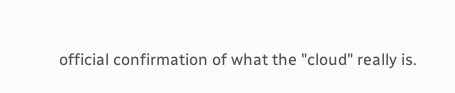official confirmation of what the "cloud" really is.